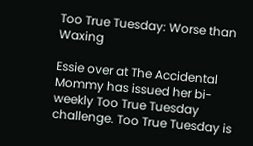Too True Tuesday: Worse than Waxing

Essie over at The Accidental Mommy has issued her bi-weekly Too True Tuesday challenge. Too True Tuesday is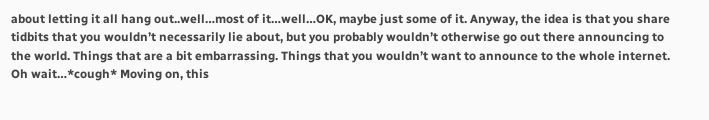about letting it all hang out..well…most of it…well…OK, maybe just some of it. Anyway, the idea is that you share tidbits that you wouldn’t necessarily lie about, but you probably wouldn’t otherwise go out there announcing to the world. Things that are a bit embarrassing. Things that you wouldn’t want to announce to the whole internet. Oh wait…*cough* Moving on, this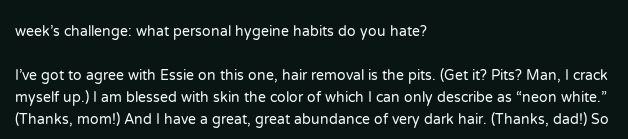week’s challenge: what personal hygeine habits do you hate?

I’ve got to agree with Essie on this one, hair removal is the pits. (Get it? Pits? Man, I crack myself up.) I am blessed with skin the color of which I can only describe as “neon white.” (Thanks, mom!) And I have a great, great abundance of very dark hair. (Thanks, dad!) So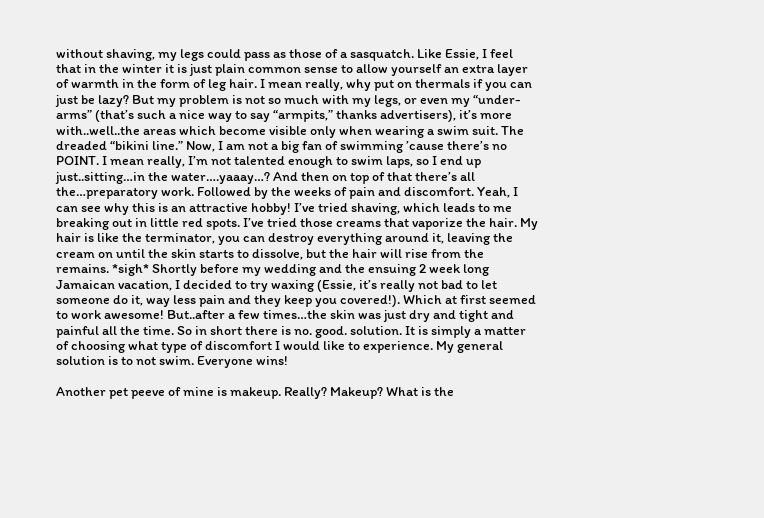without shaving, my legs could pass as those of a sasquatch. Like Essie, I feel that in the winter it is just plain common sense to allow yourself an extra layer of warmth in the form of leg hair. I mean really, why put on thermals if you can just be lazy? But my problem is not so much with my legs, or even my “under-arms” (that’s such a nice way to say “armpits,” thanks advertisers), it’s more with..well..the areas which become visible only when wearing a swim suit. The dreaded “bikini line.” Now, I am not a big fan of swimming ’cause there’s no POINT. I mean really, I’m not talented enough to swim laps, so I end up just..sitting…in the water….yaaay…? And then on top of that there’s all the…preparatory work. Followed by the weeks of pain and discomfort. Yeah, I can see why this is an attractive hobby! I’ve tried shaving, which leads to me breaking out in little red spots. I’ve tried those creams that vaporize the hair. My hair is like the terminator, you can destroy everything around it, leaving the cream on until the skin starts to dissolve, but the hair will rise from the remains. *sigh* Shortly before my wedding and the ensuing 2 week long Jamaican vacation, I decided to try waxing (Essie, it’s really not bad to let someone do it, way less pain and they keep you covered!). Which at first seemed to work awesome! But..after a few times…the skin was just dry and tight and painful all the time. So in short there is no. good. solution. It is simply a matter of choosing what type of discomfort I would like to experience. My general solution is to not swim. Everyone wins!

Another pet peeve of mine is makeup. Really? Makeup? What is the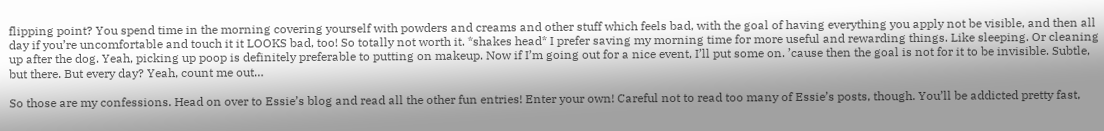flipping point? You spend time in the morning covering yourself with powders and creams and other stuff which feels bad, with the goal of having everything you apply not be visible, and then all day if you’re uncomfortable and touch it it LOOKS bad, too! So totally not worth it. *shakes head* I prefer saving my morning time for more useful and rewarding things. Like sleeping. Or cleaning up after the dog. Yeah, picking up poop is definitely preferable to putting on makeup. Now if I’m going out for a nice event, I’ll put some on. ’cause then the goal is not for it to be invisible. Subtle, but there. But every day? Yeah, count me out…

So those are my confessions. Head on over to Essie’s blog and read all the other fun entries! Enter your own! Careful not to read too many of Essie’s posts, though. You’ll be addicted pretty fast,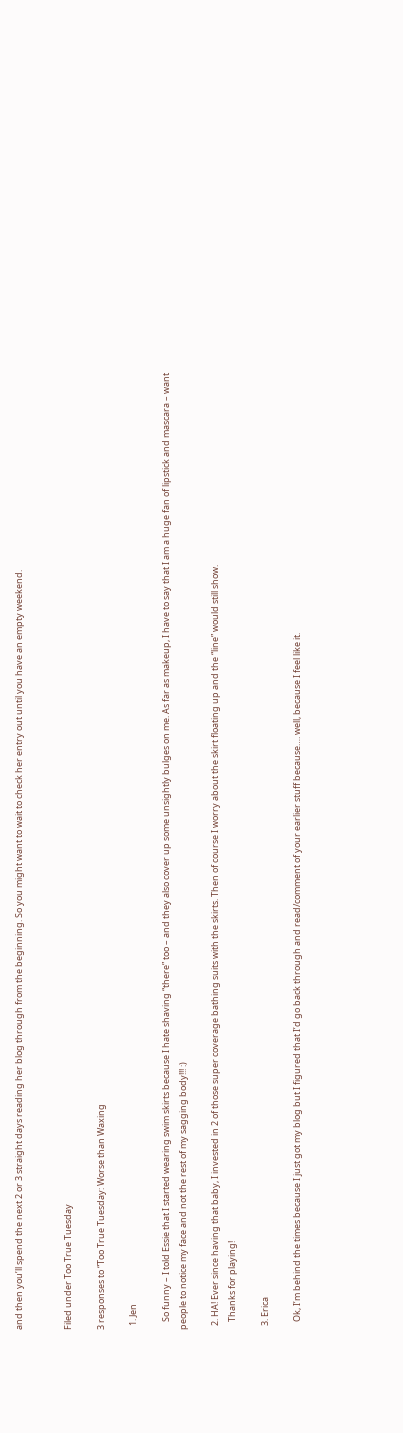and then you’ll spend the next 2 or 3 straight days reading her blog through from the beginning. So you might want to wait to check her entry out until you have an empty weekend.


Filed under Too True Tuesday

3 responses to “Too True Tuesday: Worse than Waxing

  1. Jen

    So funny – I told Essie that I started wearing swim skirts because I hate shaving “there” too – and they also cover up some unsightly bulges on me. As far as makeup, I have to say that I am a huge fan of lipstick and mascara – want people to notice my face and not the rest of my sagging body!!! :)

  2. HA! Ever since having that baby, I invested in 2 of those super coverage bathing suits with the skirts. Then of course I worry about the skirt floating up and the “line” would still show.
    Thanks for playing!

  3. Erica

    Ok, I’m behind the times because I just got my blog but I figured that I’d go back through and read/comment of your earlier stuff because…. well, because I feel like it.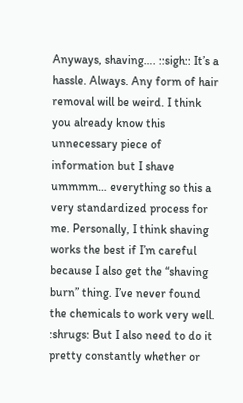Anyways, shaving…. ::sigh:: It’s a hassle. Always. Any form of hair removal will be weird. I think you already know this unnecessary piece of information but I shave ummmm… everything so this a very standardized process for me. Personally, I think shaving works the best if I’m careful because I also get the “shaving burn” thing. I’ve never found the chemicals to work very well. :shrugs: But I also need to do it pretty constantly whether or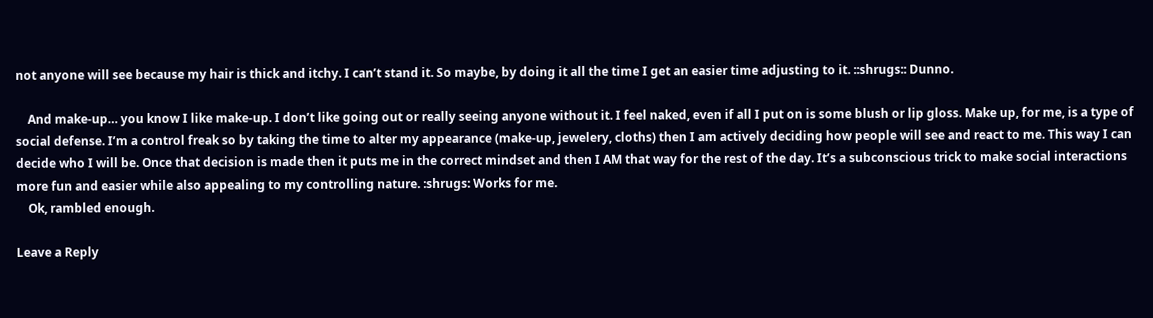not anyone will see because my hair is thick and itchy. I can’t stand it. So maybe, by doing it all the time I get an easier time adjusting to it. ::shrugs:: Dunno.

    And make-up… you know I like make-up. I don’t like going out or really seeing anyone without it. I feel naked, even if all I put on is some blush or lip gloss. Make up, for me, is a type of social defense. I’m a control freak so by taking the time to alter my appearance (make-up, jewelery, cloths) then I am actively deciding how people will see and react to me. This way I can decide who I will be. Once that decision is made then it puts me in the correct mindset and then I AM that way for the rest of the day. It’s a subconscious trick to make social interactions more fun and easier while also appealing to my controlling nature. :shrugs: Works for me.
    Ok, rambled enough.

Leave a Reply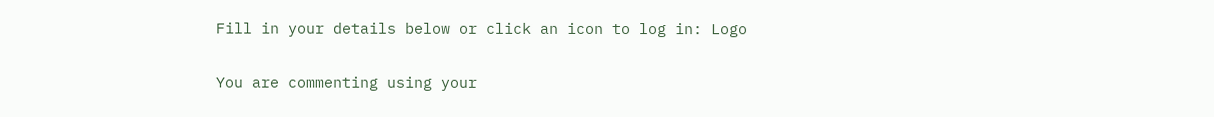Fill in your details below or click an icon to log in: Logo

You are commenting using your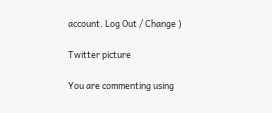account. Log Out / Change )

Twitter picture

You are commenting using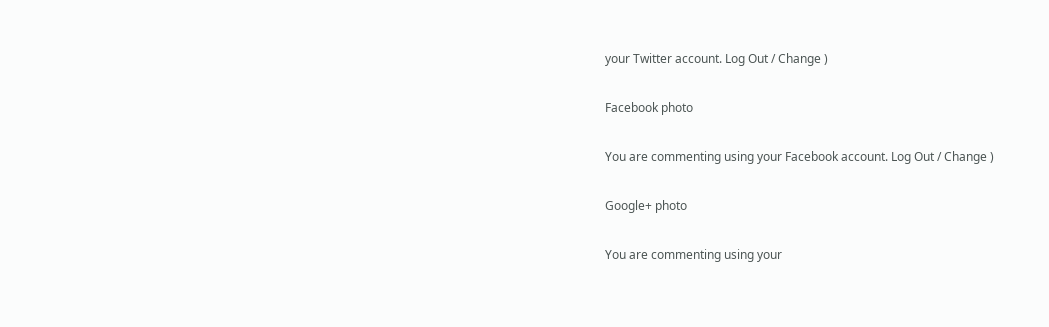your Twitter account. Log Out / Change )

Facebook photo

You are commenting using your Facebook account. Log Out / Change )

Google+ photo

You are commenting using your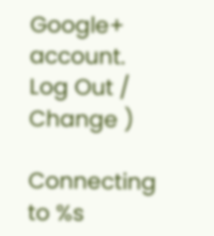Google+ account. Log Out / Change )

Connecting to %s